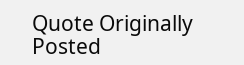Quote Originally Posted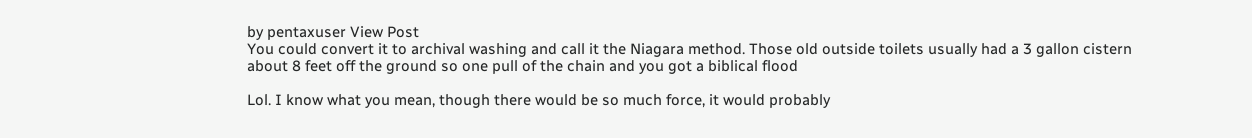by pentaxuser View Post
You could convert it to archival washing and call it the Niagara method. Those old outside toilets usually had a 3 gallon cistern about 8 feet off the ground so one pull of the chain and you got a biblical flood

Lol. I know what you mean, though there would be so much force, it would probably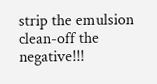strip the emulsion clean-off the negative!!!